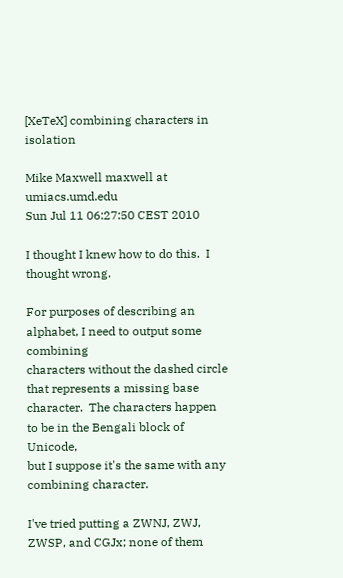[XeTeX] combining characters in isolation

Mike Maxwell maxwell at umiacs.umd.edu
Sun Jul 11 06:27:50 CEST 2010

I thought I knew how to do this.  I thought wrong.

For purposes of describing an alphabet, I need to output some combining
characters without the dashed circle that represents a missing base
character.  The characters happen to be in the Bengali block of Unicode,
but I suppose it's the same with any combining character.

I've tried putting a ZWNJ, ZWJ, ZWSP, and CGJx; none of them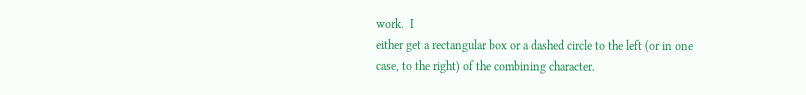work.  I
either get a rectangular box or a dashed circle to the left (or in one
case, to the right) of the combining character.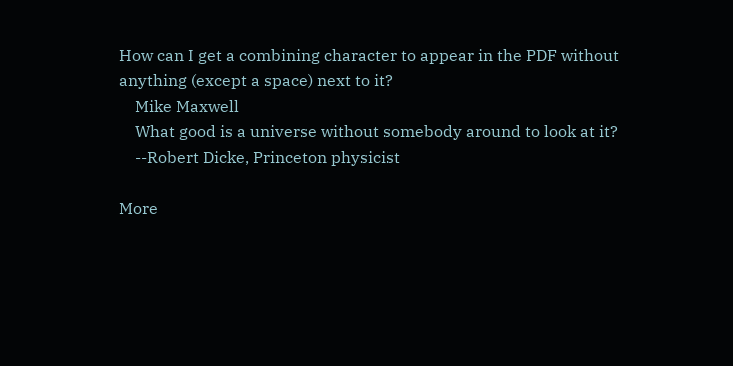How can I get a combining character to appear in the PDF without
anything (except a space) next to it?
    Mike Maxwell
    What good is a universe without somebody around to look at it?
    --Robert Dicke, Princeton physicist

More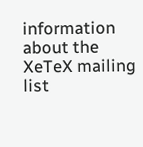information about the XeTeX mailing list